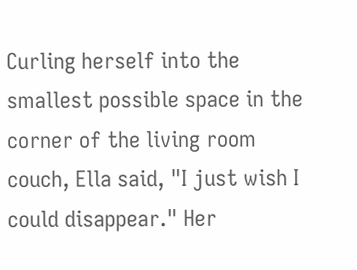Curling herself into the smallest possible space in the corner of the living room couch, Ella said, "I just wish I could disappear." Her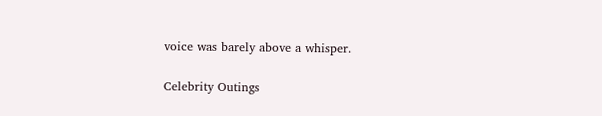voice was barely above a whisper.

Celebrity Outings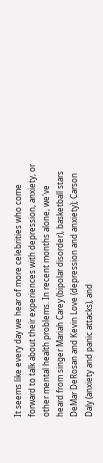It seems like every day we hear of more celebrities who come forward to talk about their experiences with depression, anxiety, or other mental health problems. In recent months alone, we've heard from singer Mariah Carey (bipolar disorder), basketball stars DeMar DeRosan and Kevin Love (depression and anxiety); Carson Daly (anxiety and panic attacks), and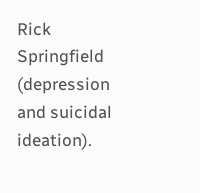Rick Springfield (depression and suicidal ideation).